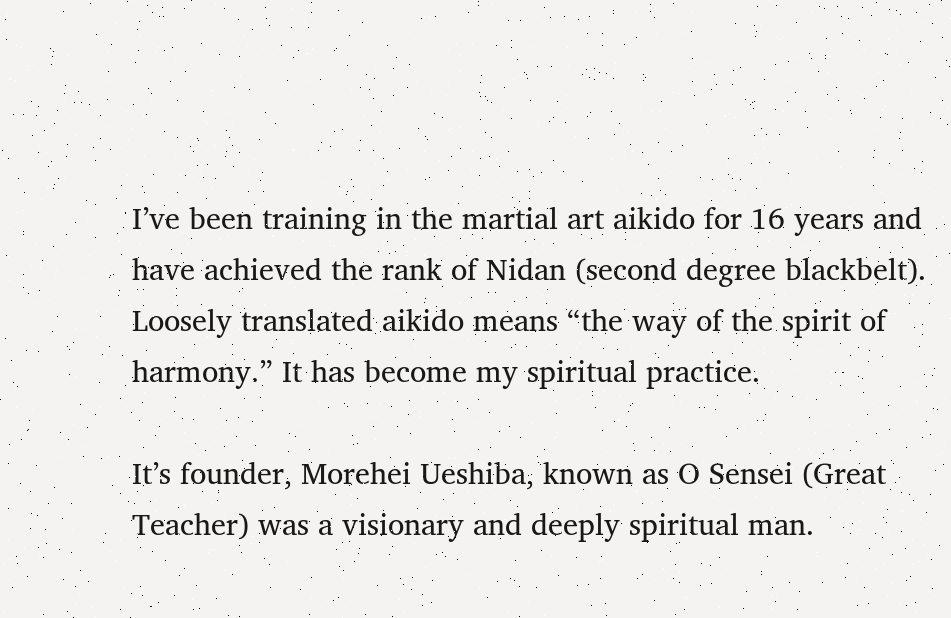I’ve been training in the martial art aikido for 16 years and have achieved the rank of Nidan (second degree blackbelt). Loosely translated aikido means “the way of the spirit of harmony.” It has become my spiritual practice.

It’s founder, Morehei Ueshiba, known as O Sensei (Great Teacher) was a visionary and deeply spiritual man.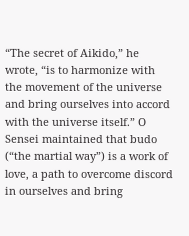“The secret of Aikido,” he wrote, “is to harmonize with the movement of the universe and bring ourselves into accord with the universe itself.” O Sensei maintained that budo (“the martial way”) is a work of love, a path to overcome discord in ourselves and bring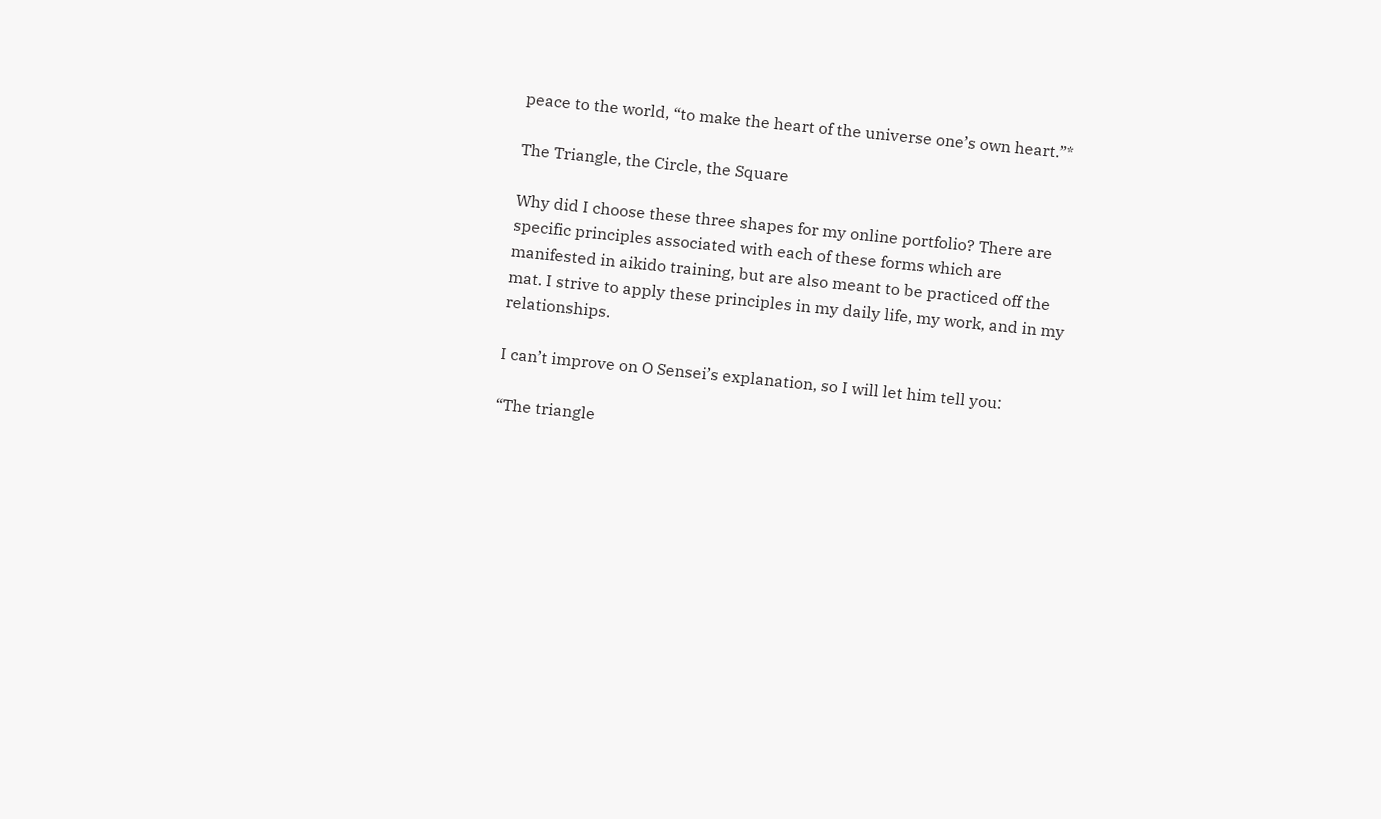peace to the world, “to make the heart of the universe one’s own heart.”*

The Triangle, the Circle, the Square

Why did I choose these three shapes for my online portfolio? There are specific principles associated with each of these forms which are manifested in aikido training, but are also meant to be practiced off the mat. I strive to apply these principles in my daily life, my work, and in my relationships.

I can’t improve on O Sensei’s explanation, so I will let him tell you:

“The triangle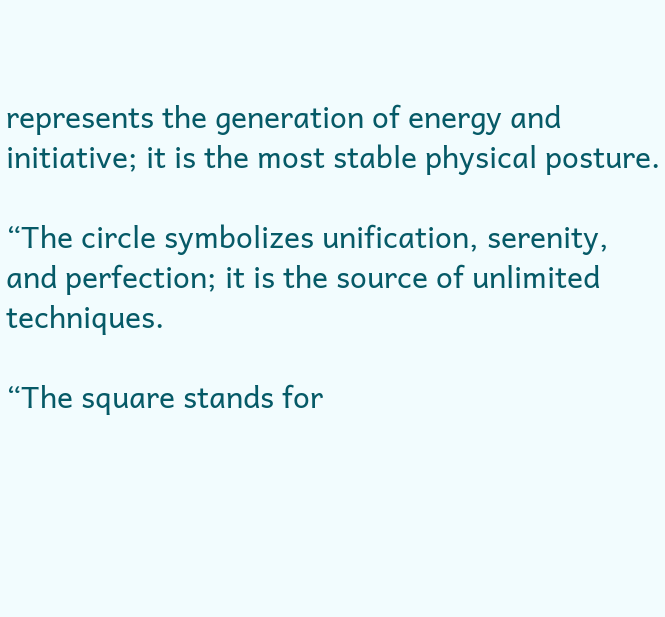represents the generation of energy and initiative; it is the most stable physical posture.

“The circle symbolizes unification, serenity, and perfection; it is the source of unlimited techniques.

“The square stands for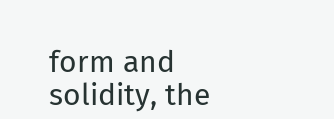form and solidity, the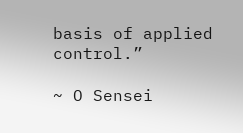basis of applied control.”

~ O Sensei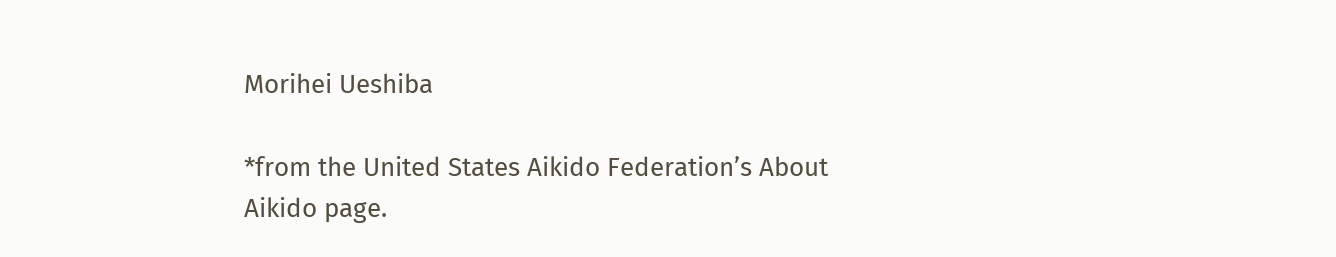Morihei Ueshiba

*from the United States Aikido Federation’s About Aikido page.